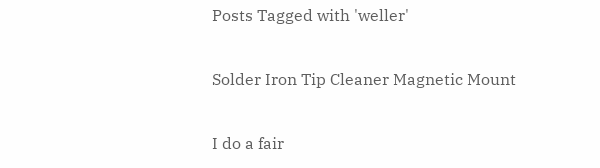Posts Tagged with 'weller'

Solder Iron Tip Cleaner Magnetic Mount

I do a fair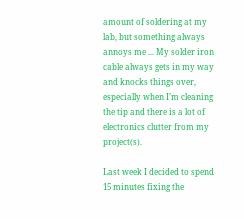amount of soldering at my lab, but something always annoys me ... My solder iron cable always gets in my way and knocks things over, especially when I’m cleaning the tip and there is a lot of electronics clutter from my project(s).

Last week I decided to spend 15 minutes fixing the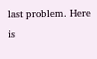last problem. Here is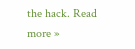the hack. Read more »